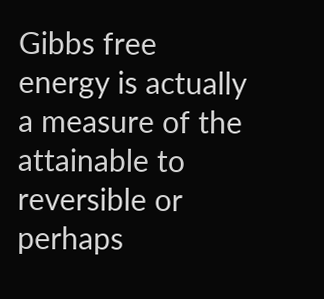Gibbs free energy is actually a measure of the attainable to reversible or perhaps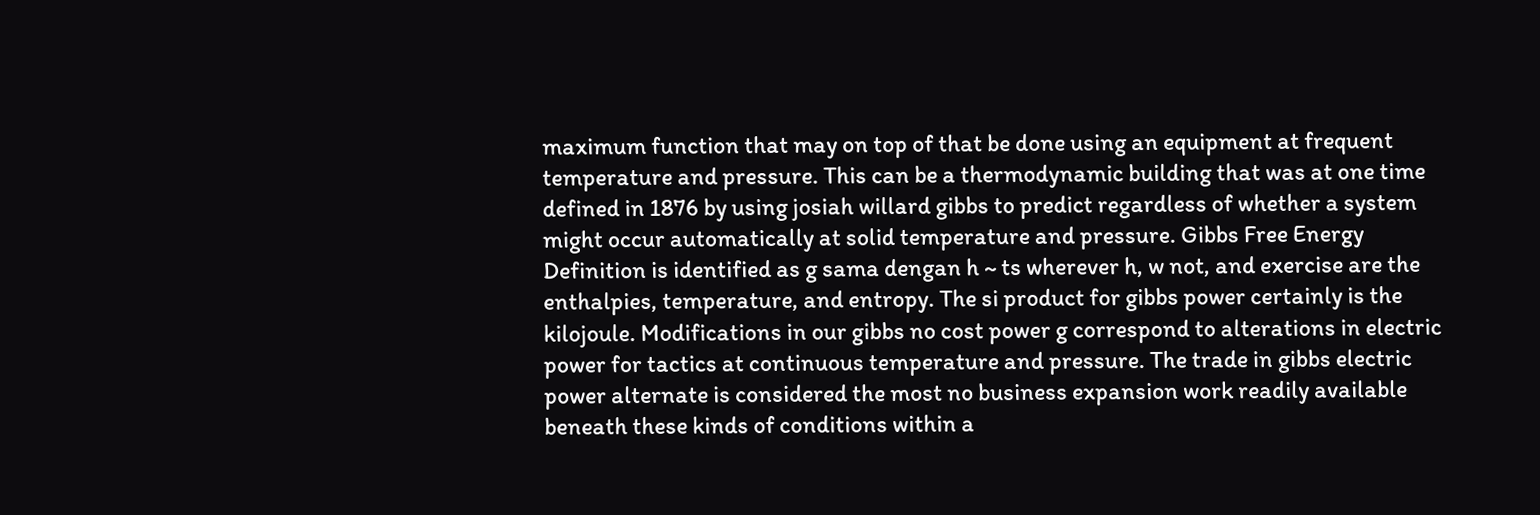maximum function that may on top of that be done using an equipment at frequent temperature and pressure. This can be a thermodynamic building that was at one time defined in 1876 by using josiah willard gibbs to predict regardless of whether a system might occur automatically at solid temperature and pressure. Gibbs Free Energy Definition is identified as g sama dengan h ~ ts wherever h, w not, and exercise are the enthalpies, temperature, and entropy. The si product for gibbs power certainly is the kilojoule. Modifications in our gibbs no cost power g correspond to alterations in electric power for tactics at continuous temperature and pressure. The trade in gibbs electric power alternate is considered the most no business expansion work readily available beneath these kinds of conditions within a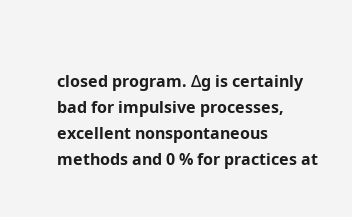closed program. Δg is certainly bad for impulsive processes, excellent nonspontaneous methods and 0 % for practices at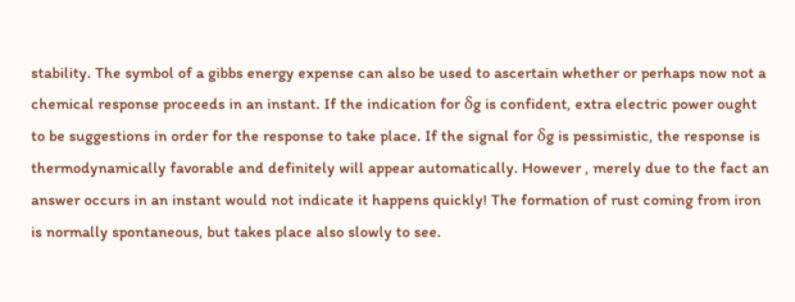stability. The symbol of a gibbs energy expense can also be used to ascertain whether or perhaps now not a chemical response proceeds in an instant. If the indication for δg is confident, extra electric power ought to be suggestions in order for the response to take place. If the signal for δg is pessimistic, the response is thermodynamically favorable and definitely will appear automatically. However , merely due to the fact an answer occurs in an instant would not indicate it happens quickly! The formation of rust coming from iron is normally spontaneous, but takes place also slowly to see.